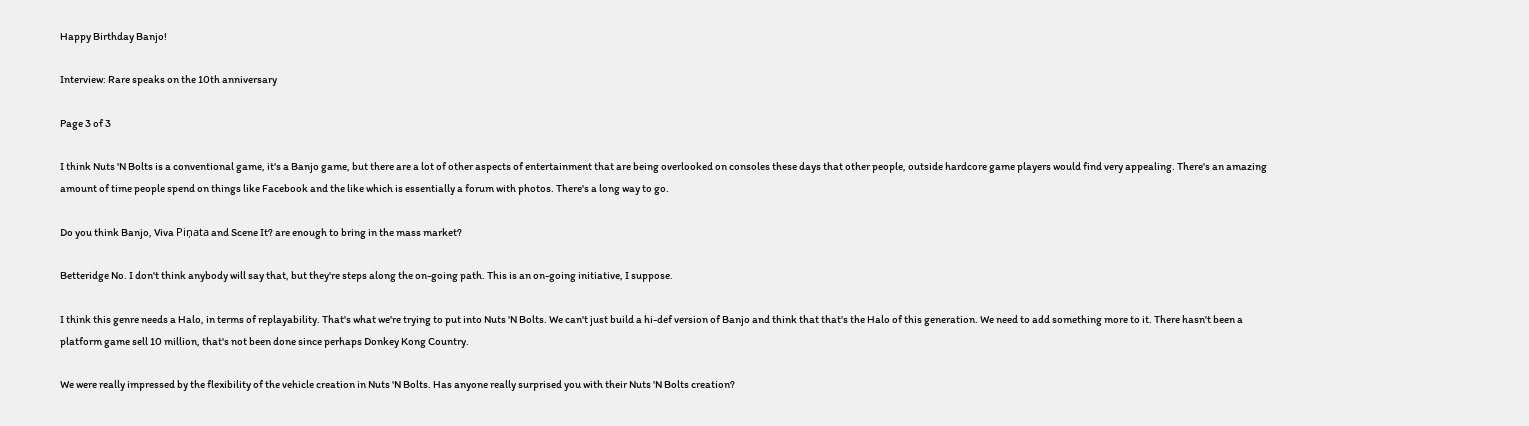Happy Birthday Banjo!

Interview: Rare speaks on the 10th anniversary

Page 3 of 3

I think Nuts 'N Bolts is a conventional game, it's a Banjo game, but there are a lot of other aspects of entertainment that are being overlooked on consoles these days that other people, outside hardcore game players would find very appealing. There's an amazing amount of time people spend on things like Facebook and the like which is essentially a forum with photos. There's a long way to go.

Do you think Banjo, Viva Piņata and Scene It? are enough to bring in the mass market?

Betteridge No. I don't think anybody will say that, but they're steps along the on-going path. This is an on-going initiative, I suppose.

I think this genre needs a Halo, in terms of replayability. That's what we're trying to put into Nuts 'N Bolts. We can't just build a hi-def version of Banjo and think that that's the Halo of this generation. We need to add something more to it. There hasn't been a platform game sell 10 million, that's not been done since perhaps Donkey Kong Country.

We were really impressed by the flexibility of the vehicle creation in Nuts 'N Bolts. Has anyone really surprised you with their Nuts 'N Bolts creation?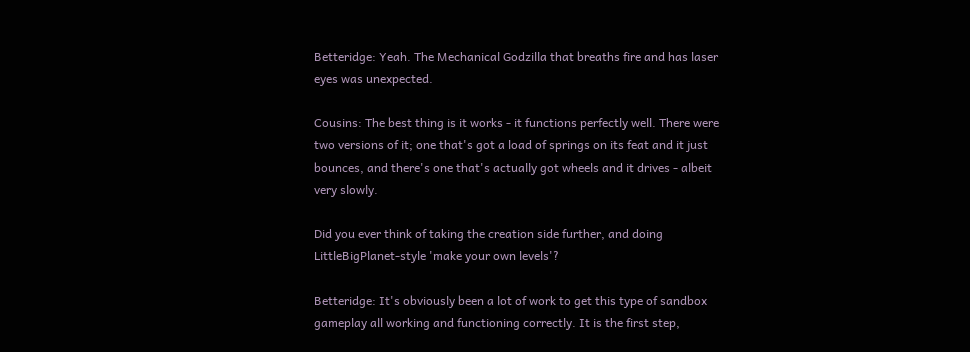Betteridge: Yeah. The Mechanical Godzilla that breaths fire and has laser eyes was unexpected.

Cousins: The best thing is it works - it functions perfectly well. There were two versions of it; one that's got a load of springs on its feat and it just bounces, and there's one that's actually got wheels and it drives - albeit very slowly.

Did you ever think of taking the creation side further, and doing LittleBigPlanet-style 'make your own levels'?

Betteridge: It's obviously been a lot of work to get this type of sandbox gameplay all working and functioning correctly. It is the first step,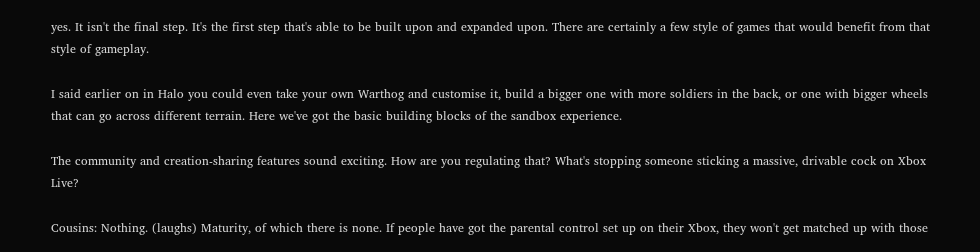yes. It isn't the final step. It's the first step that's able to be built upon and expanded upon. There are certainly a few style of games that would benefit from that style of gameplay.

I said earlier on in Halo you could even take your own Warthog and customise it, build a bigger one with more soldiers in the back, or one with bigger wheels that can go across different terrain. Here we've got the basic building blocks of the sandbox experience.

The community and creation-sharing features sound exciting. How are you regulating that? What's stopping someone sticking a massive, drivable cock on Xbox Live?

Cousins: Nothing. (laughs) Maturity, of which there is none. If people have got the parental control set up on their Xbox, they won't get matched up with those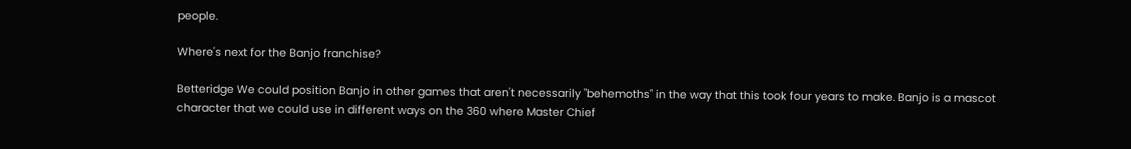people.

Where's next for the Banjo franchise?

Betteridge We could position Banjo in other games that aren't necessarily "behemoths" in the way that this took four years to make. Banjo is a mascot character that we could use in different ways on the 360 where Master Chief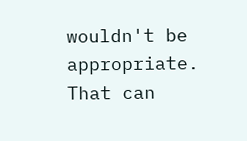wouldn't be appropriate. That can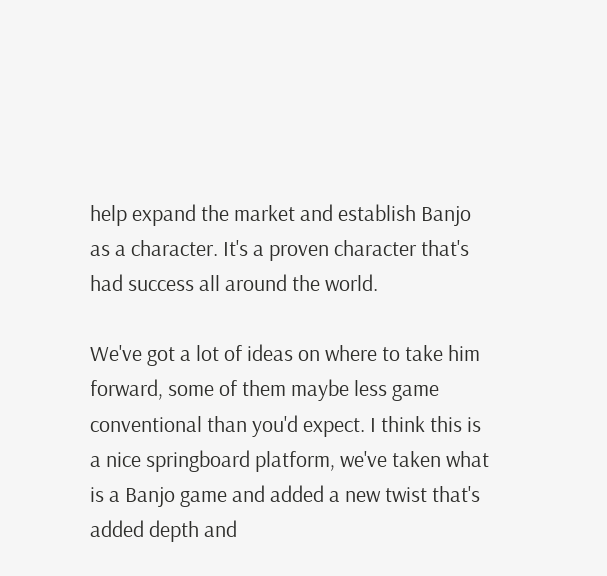help expand the market and establish Banjo as a character. It's a proven character that's had success all around the world.

We've got a lot of ideas on where to take him forward, some of them maybe less game conventional than you'd expect. I think this is a nice springboard platform, we've taken what is a Banjo game and added a new twist that's added depth and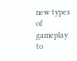new types of gameplay to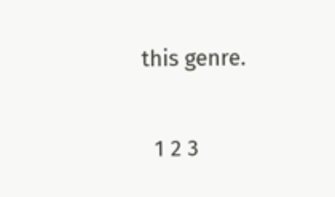this genre.

  1 2 3